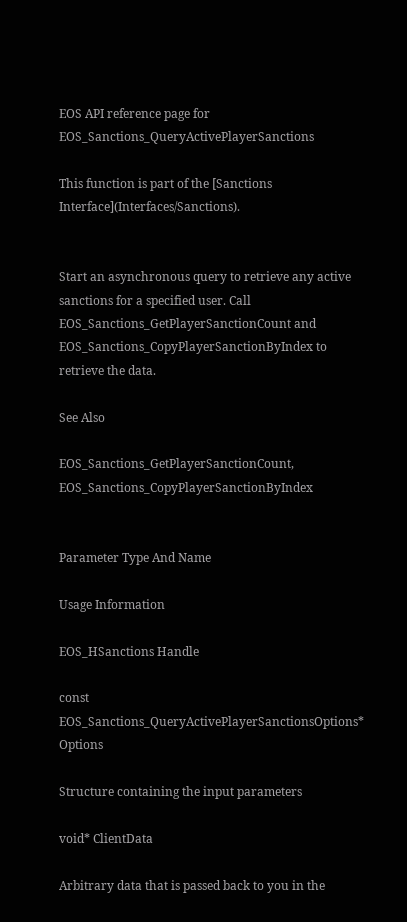EOS API reference page for EOS_Sanctions_QueryActivePlayerSanctions

This function is part of the [Sanctions Interface](Interfaces/Sanctions).


Start an asynchronous query to retrieve any active sanctions for a specified user. Call EOS_Sanctions_GetPlayerSanctionCount and EOS_Sanctions_CopyPlayerSanctionByIndex to retrieve the data.

See Also

EOS_Sanctions_GetPlayerSanctionCount, EOS_Sanctions_CopyPlayerSanctionByIndex


Parameter Type And Name

Usage Information

EOS_HSanctions Handle

const EOS_Sanctions_QueryActivePlayerSanctionsOptions* Options

Structure containing the input parameters

void* ClientData

Arbitrary data that is passed back to you in the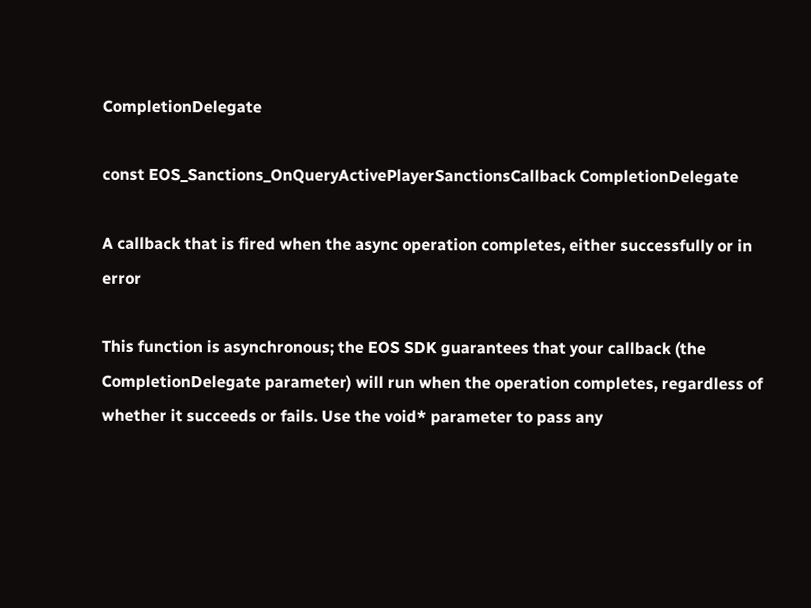CompletionDelegate

const EOS_Sanctions_OnQueryActivePlayerSanctionsCallback CompletionDelegate

A callback that is fired when the async operation completes, either successfully or in error

This function is asynchronous; the EOS SDK guarantees that your callback (the CompletionDelegate parameter) will run when the operation completes, regardless of whether it succeeds or fails. Use the void* parameter to pass any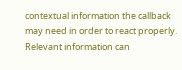contextual information the callback may need in order to react properly. Relevant information can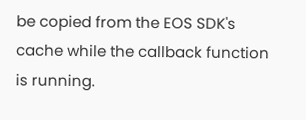be copied from the EOS SDK's cache while the callback function is running.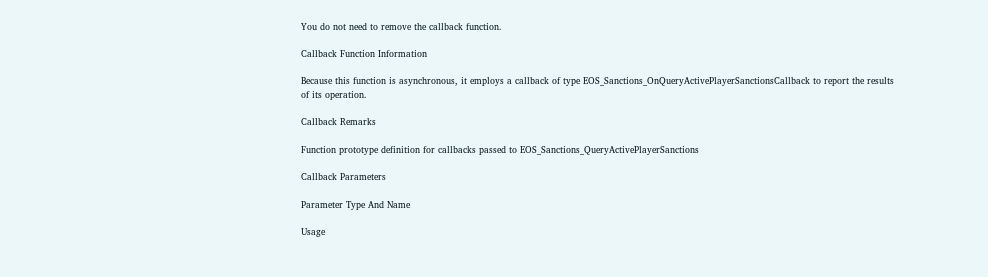You do not need to remove the callback function.

Callback Function Information

Because this function is asynchronous, it employs a callback of type EOS_Sanctions_OnQueryActivePlayerSanctionsCallback to report the results of its operation.

Callback Remarks

Function prototype definition for callbacks passed to EOS_Sanctions_QueryActivePlayerSanctions

Callback Parameters

Parameter Type And Name

Usage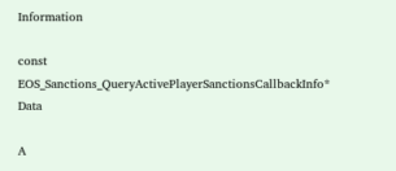Information

const EOS_Sanctions_QueryActivePlayerSanctionsCallbackInfo* Data

A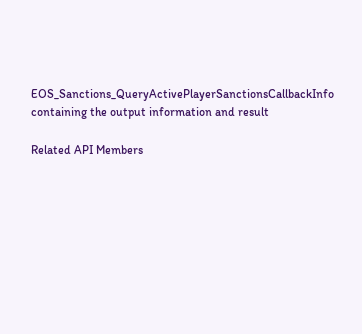EOS_Sanctions_QueryActivePlayerSanctionsCallbackInfo containing the output information and result

Related API Members